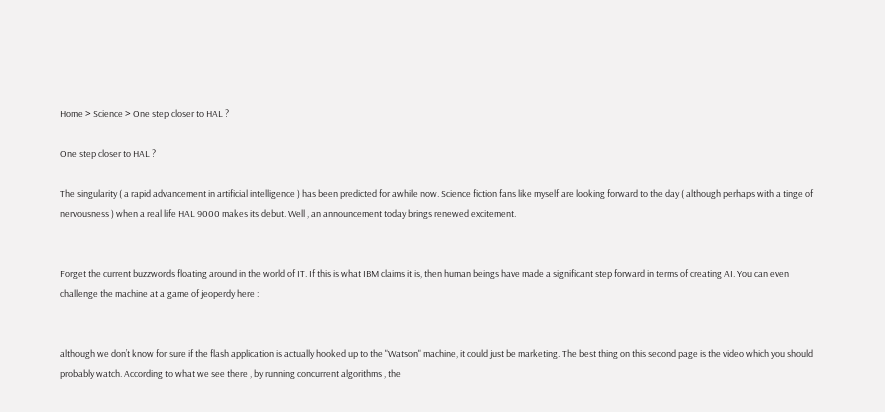Home > Science > One step closer to HAL ?

One step closer to HAL ?

The singularity ( a rapid advancement in artificial intelligence ) has been predicted for awhile now. Science fiction fans like myself are looking forward to the day ( although perhaps with a tinge of nervousness ) when a real life HAL 9000 makes its debut. Well , an announcement today brings renewed excitement.


Forget the current buzzwords floating around in the world of IT. If this is what IBM claims it is, then human beings have made a significant step forward in terms of creating AI. You can even challenge the machine at a game of jeoperdy here :


although we don’t know for sure if the flash application is actually hooked up to the "Watson" machine, it could just be marketing. The best thing on this second page is the video which you should probably watch. According to what we see there , by running concurrent algorithms , the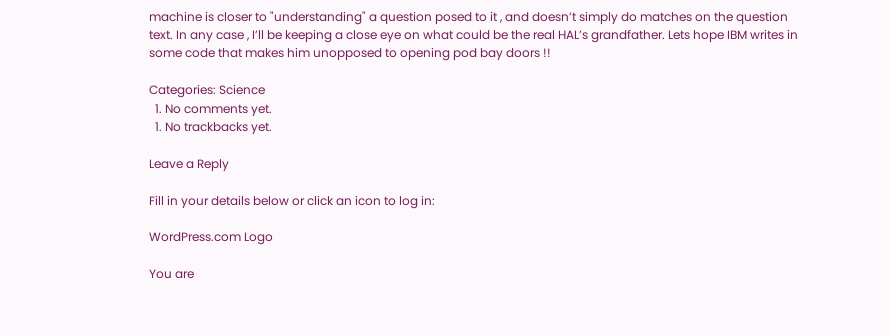machine is closer to "understanding" a question posed to it , and doesn’t simply do matches on the question text. In any case , I’ll be keeping a close eye on what could be the real HAL’s grandfather. Lets hope IBM writes in some code that makes him unopposed to opening pod bay doors !!

Categories: Science
  1. No comments yet.
  1. No trackbacks yet.

Leave a Reply

Fill in your details below or click an icon to log in:

WordPress.com Logo

You are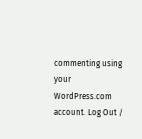commenting using your WordPress.com account. Log Out /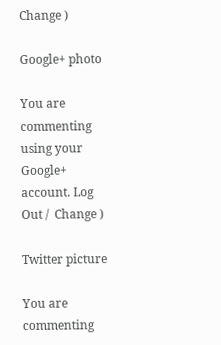Change )

Google+ photo

You are commenting using your Google+ account. Log Out /  Change )

Twitter picture

You are commenting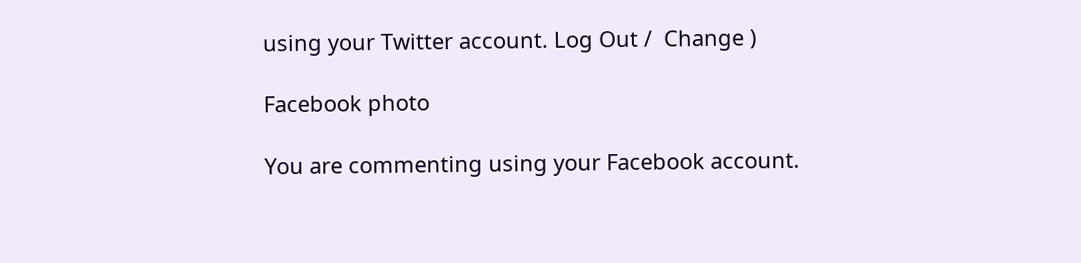using your Twitter account. Log Out /  Change )

Facebook photo

You are commenting using your Facebook account.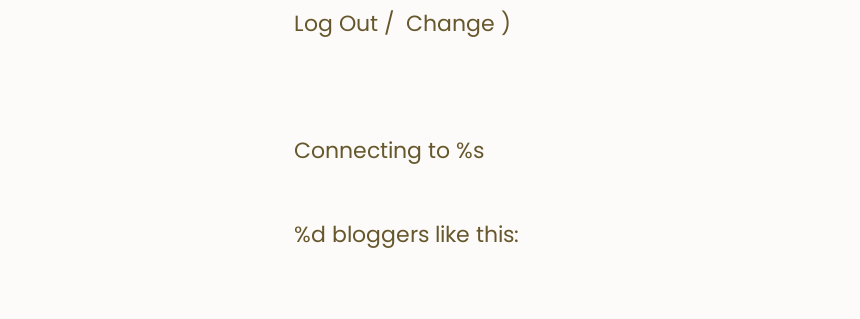Log Out /  Change )


Connecting to %s

%d bloggers like this: